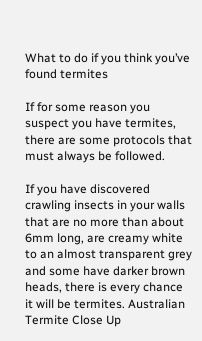What to do if you think you’ve found termites

If for some reason you suspect you have termites, there are some protocols that must always be followed.

If you have discovered crawling insects in your walls that are no more than about 6mm long, are creamy white to an almost transparent grey and some have darker brown heads, there is every chance it will be termites. Australian Termite Close Up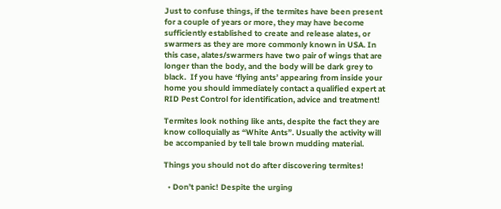Just to confuse things, if the termites have been present for a couple of years or more, they may have become sufficiently established to create and release alates, or swarmers as they are more commonly known in USA. In this case, alates/swarmers have two pair of wings that are longer than the body, and the body will be dark grey to black.  If you have ‘flying ants’ appearing from inside your home you should immediately contact a qualified expert at RID Pest Control for identification, advice and treatment!

Termites look nothing like ants, despite the fact they are know colloquially as “White Ants”. Usually the activity will be accompanied by tell tale brown mudding material.

Things you should not do after discovering termites!

  • Don’t panic! Despite the urging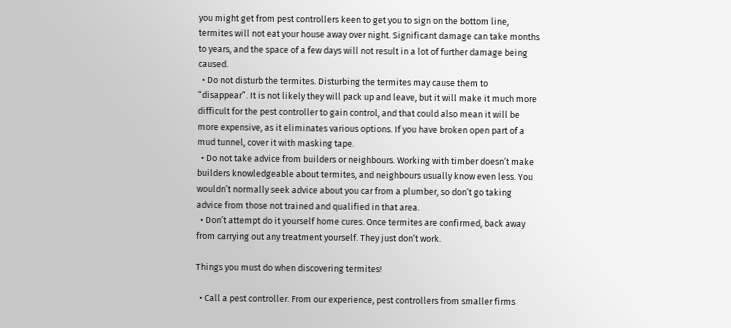you might get from pest controllers keen to get you to sign on the bottom line, termites will not eat your house away over night. Significant damage can take months to years, and the space of a few days will not result in a lot of further damage being caused.
  • Do not disturb the termites. Disturbing the termites may cause them to “disappear”. It is not likely they will pack up and leave, but it will make it much more difficult for the pest controller to gain control, and that could also mean it will be more expensive, as it eliminates various options. If you have broken open part of a mud tunnel, cover it with masking tape.
  • Do not take advice from builders or neighbours. Working with timber doesn’t make builders knowledgeable about termites, and neighbours usually know even less. You wouldn’t normally seek advice about you car from a plumber, so don’t go taking advice from those not trained and qualified in that area.
  • Don’t attempt do it yourself home cures. Once termites are confirmed, back away from carrying out any treatment yourself. They just don’t work.

Things you must do when discovering termites!

  • Call a pest controller. From our experience, pest controllers from smaller firms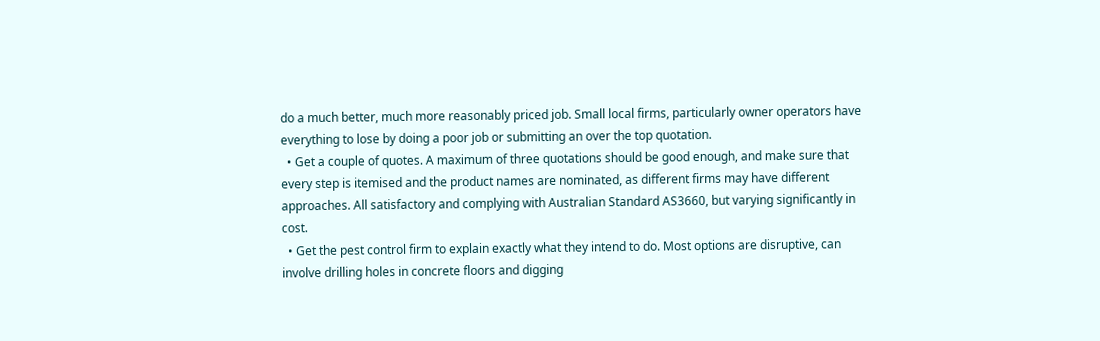do a much better, much more reasonably priced job. Small local firms, particularly owner operators have everything to lose by doing a poor job or submitting an over the top quotation.
  • Get a couple of quotes. A maximum of three quotations should be good enough, and make sure that every step is itemised and the product names are nominated, as different firms may have different approaches. All satisfactory and complying with Australian Standard AS3660, but varying significantly in cost.
  • Get the pest control firm to explain exactly what they intend to do. Most options are disruptive, can involve drilling holes in concrete floors and digging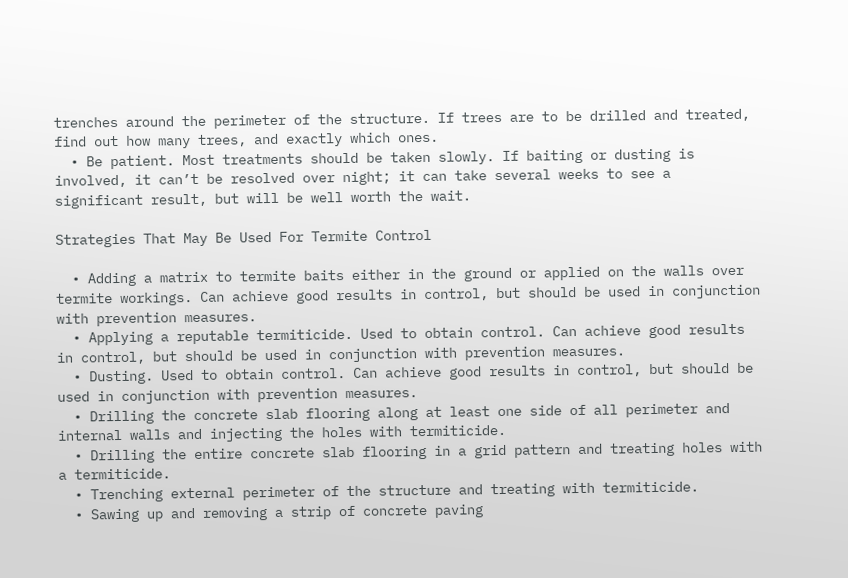trenches around the perimeter of the structure. If trees are to be drilled and treated, find out how many trees, and exactly which ones.
  • Be patient. Most treatments should be taken slowly. If baiting or dusting is involved, it can’t be resolved over night; it can take several weeks to see a significant result, but will be well worth the wait.

Strategies That May Be Used For Termite Control

  • Adding a matrix to termite baits either in the ground or applied on the walls over termite workings. Can achieve good results in control, but should be used in conjunction with prevention measures.
  • Applying a reputable termiticide. Used to obtain control. Can achieve good results in control, but should be used in conjunction with prevention measures.
  • Dusting. Used to obtain control. Can achieve good results in control, but should be used in conjunction with prevention measures.
  • Drilling the concrete slab flooring along at least one side of all perimeter and internal walls and injecting the holes with termiticide.
  • Drilling the entire concrete slab flooring in a grid pattern and treating holes with a termiticide.
  • Trenching external perimeter of the structure and treating with termiticide.
  • Sawing up and removing a strip of concrete paving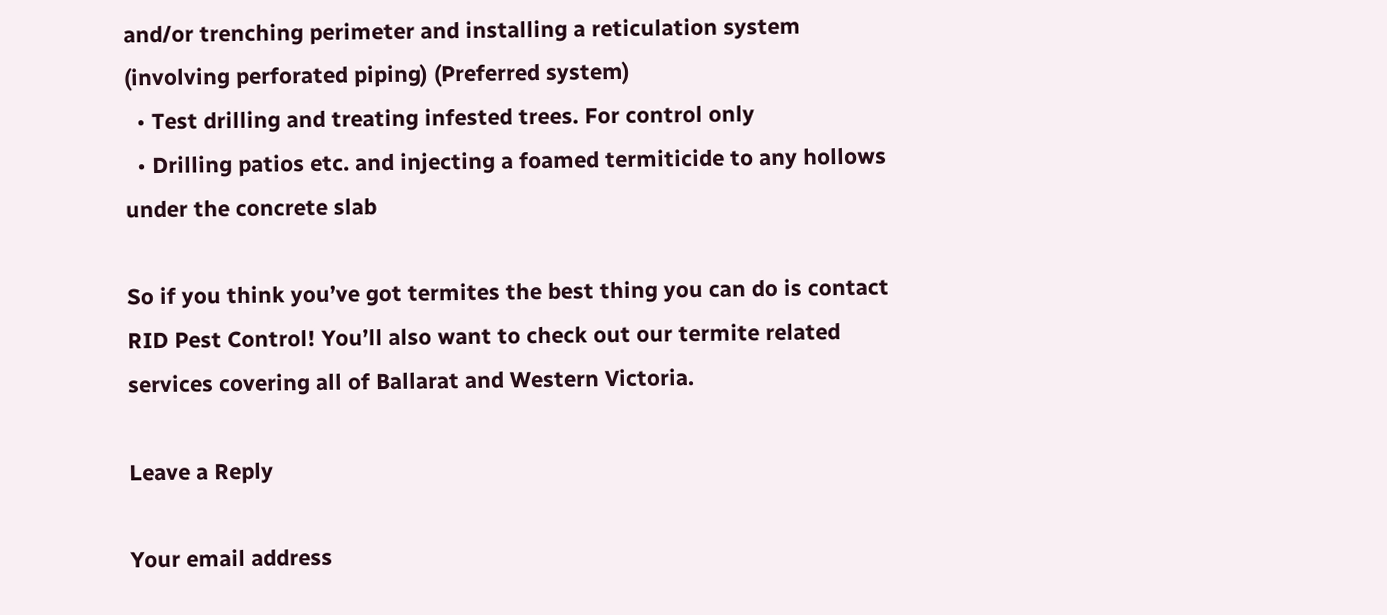and/or trenching perimeter and installing a reticulation system (involving perforated piping) (Preferred system)
  • Test drilling and treating infested trees. For control only
  • Drilling patios etc. and injecting a foamed termiticide to any hollows under the concrete slab

So if you think you’ve got termites the best thing you can do is contact RID Pest Control! You’ll also want to check out our termite related services covering all of Ballarat and Western Victoria.

Leave a Reply

Your email address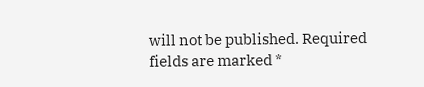will not be published. Required fields are marked *